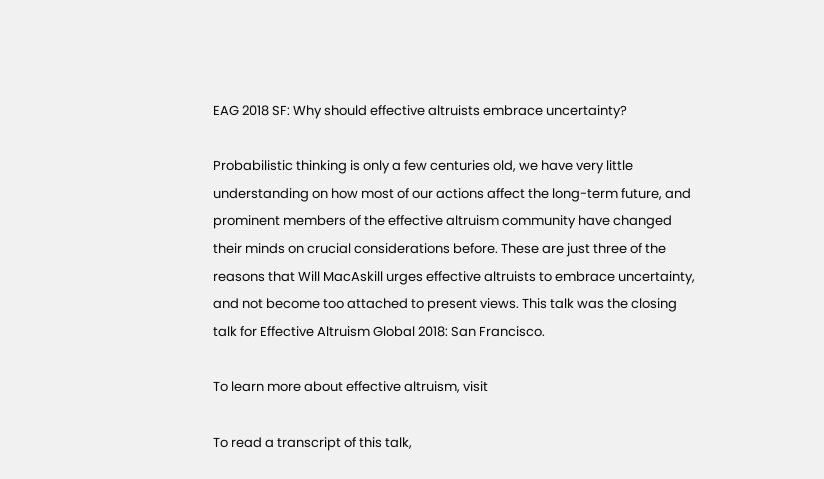EAG 2018 SF: Why should effective altruists embrace uncertainty?

Probabilistic thinking is only a few centuries old, we have very little understanding on how most of our actions affect the long-term future, and prominent members of the effective altruism community have changed their minds on crucial considerations before. These are just three of the reasons that Will MacAskill urges effective altruists to embrace uncertainty, and not become too attached to present views. This talk was the closing talk for Effective Altruism Global 2018: San Francisco.

To learn more about effective altruism, visit

To read a transcript of this talk,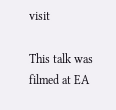visit

This talk was filmed at EA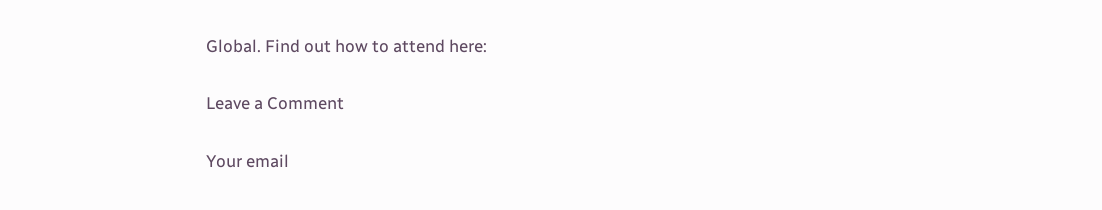Global. Find out how to attend here:

Leave a Comment

Your email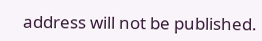address will not be published.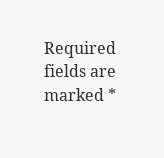Required fields are marked *